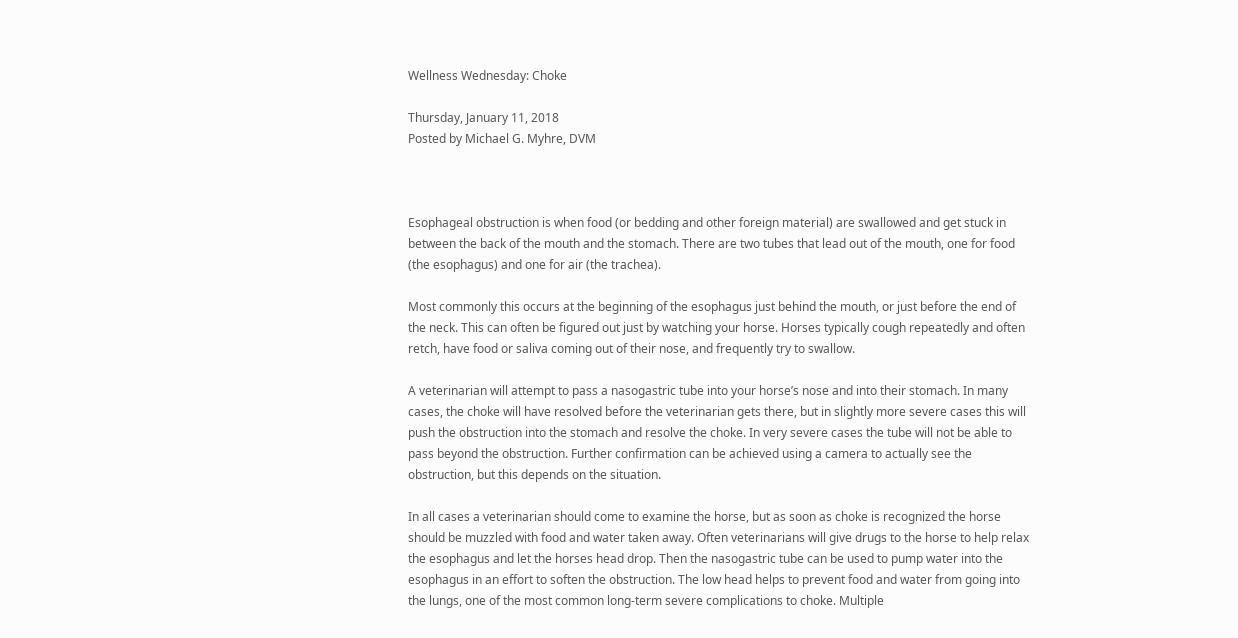Wellness Wednesday: Choke

Thursday, January 11, 2018
Posted by Michael G. Myhre, DVM



Esophageal obstruction is when food (or bedding and other foreign material) are swallowed and get stuck in between the back of the mouth and the stomach. There are two tubes that lead out of the mouth, one for food (the esophagus) and one for air (the trachea).

Most commonly this occurs at the beginning of the esophagus just behind the mouth, or just before the end of the neck. This can often be figured out just by watching your horse. Horses typically cough repeatedly and often retch, have food or saliva coming out of their nose, and frequently try to swallow.

A veterinarian will attempt to pass a nasogastric tube into your horse’s nose and into their stomach. In many cases, the choke will have resolved before the veterinarian gets there, but in slightly more severe cases this will push the obstruction into the stomach and resolve the choke. In very severe cases the tube will not be able to pass beyond the obstruction. Further confirmation can be achieved using a camera to actually see the obstruction, but this depends on the situation.

In all cases a veterinarian should come to examine the horse, but as soon as choke is recognized the horse should be muzzled with food and water taken away. Often veterinarians will give drugs to the horse to help relax the esophagus and let the horses head drop. Then the nasogastric tube can be used to pump water into the esophagus in an effort to soften the obstruction. The low head helps to prevent food and water from going into the lungs, one of the most common long-term severe complications to choke. Multiple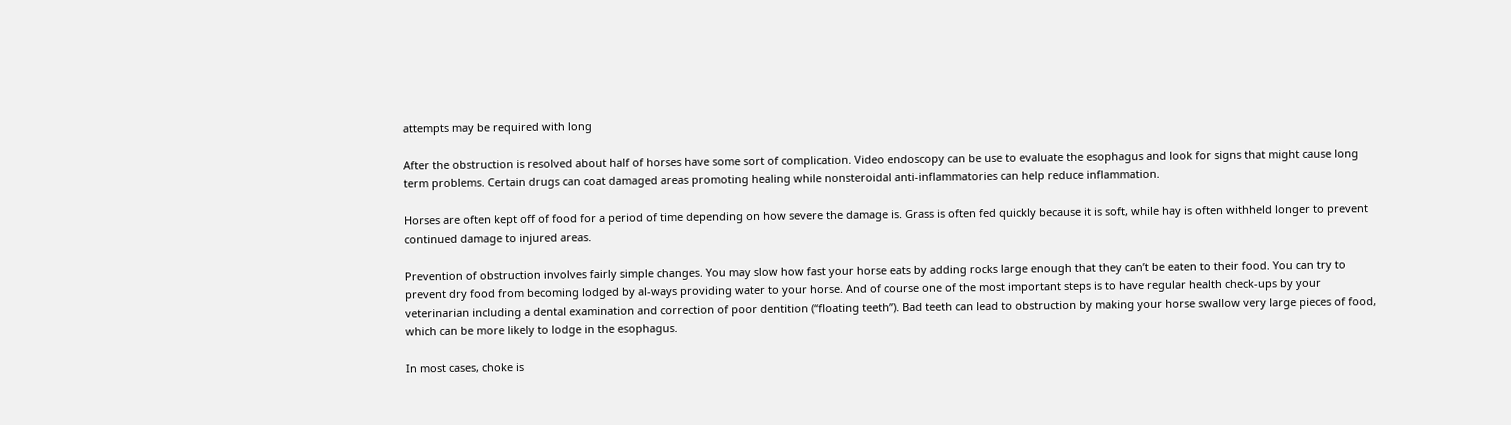attempts may be required with long

After the obstruction is resolved about half of horses have some sort of complication. Video endoscopy can be use to evaluate the esophagus and look for signs that might cause long term problems. Certain drugs can coat damaged areas promoting healing while nonsteroidal anti-inflammatories can help reduce inflammation.

Horses are often kept off of food for a period of time depending on how severe the damage is. Grass is often fed quickly because it is soft, while hay is often withheld longer to prevent continued damage to injured areas.

Prevention of obstruction involves fairly simple changes. You may slow how fast your horse eats by adding rocks large enough that they can’t be eaten to their food. You can try to prevent dry food from becoming lodged by al-ways providing water to your horse. And of course one of the most important steps is to have regular health check-ups by your veterinarian including a dental examination and correction of poor dentition (“floating teeth”). Bad teeth can lead to obstruction by making your horse swallow very large pieces of food, which can be more likely to lodge in the esophagus.

In most cases, choke is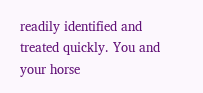readily identified and treated quickly. You and your horse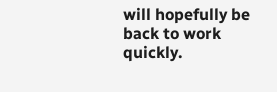will hopefully be back to work quickly.